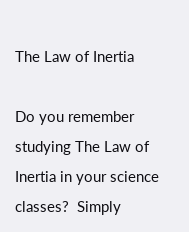The Law of Inertia

Do you remember studying The Law of Inertia in your science classes?  Simply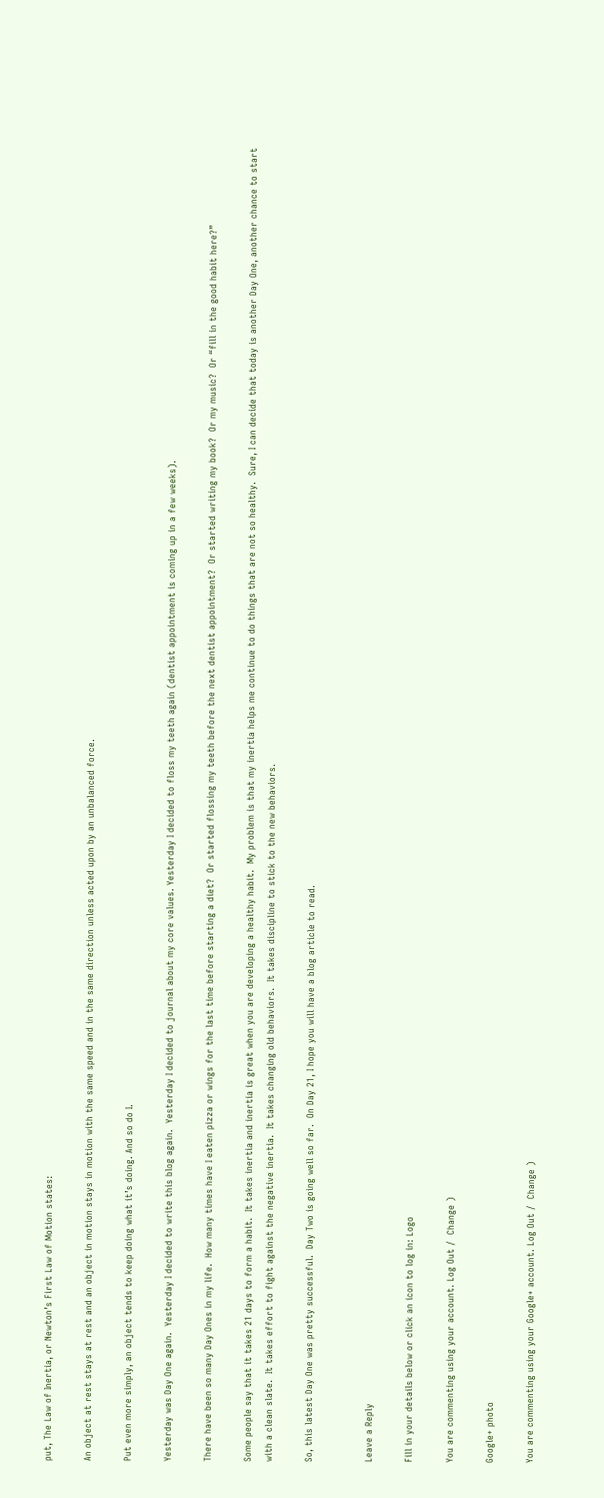put, The Law of Inertia, or Newton’s First Law of Motion states:

An object at rest stays at rest and an object in motion stays in motion with the same speed and in the same direction unless acted upon by an unbalanced force.

Put even more simply, an object tends to keep doing what it’s doing. And so do I.

Yesterday was Day One again.  Yesterday I decided to write this blog again.  Yesterday I decided to journal about my core values. Yesterday I decided to floss my teeth again (dentist appointment is coming up in a few weeks).

There have been so many Day Ones in my life.  How many times have I eaten pizza or wings for the last time before starting a diet?  Or started flossing my teeth before the next dentist appointment?  Or started writing my book?  Or my music?  Or “fill in the good habit here?”

Some people say that it takes 21 days to form a habit.  It takes inertia and inertia is great when you are developing a healthy habit.  My problem is that my inertia helps me continue to do things that are not so healthy.  Sure, I can decide that today is another Day One, another chance to start with a clean slate.  It takes effort to fight against the negative inertia.  It takes changing old behaviors.  It takes discipline to stick to the new behaviors.

So, this latest Day One was pretty successful.  Day Two is going well so far.  On Day 21, I hope you will have a blog article to read.


Leave a Reply

Fill in your details below or click an icon to log in: Logo

You are commenting using your account. Log Out /  Change )

Google+ photo

You are commenting using your Google+ account. Log Out /  Change )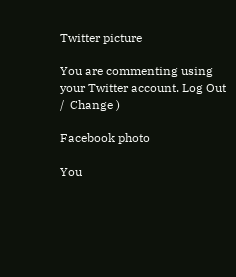Twitter picture

You are commenting using your Twitter account. Log Out /  Change )

Facebook photo

You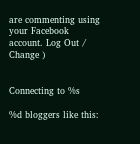are commenting using your Facebook account. Log Out /  Change )


Connecting to %s

%d bloggers like this: